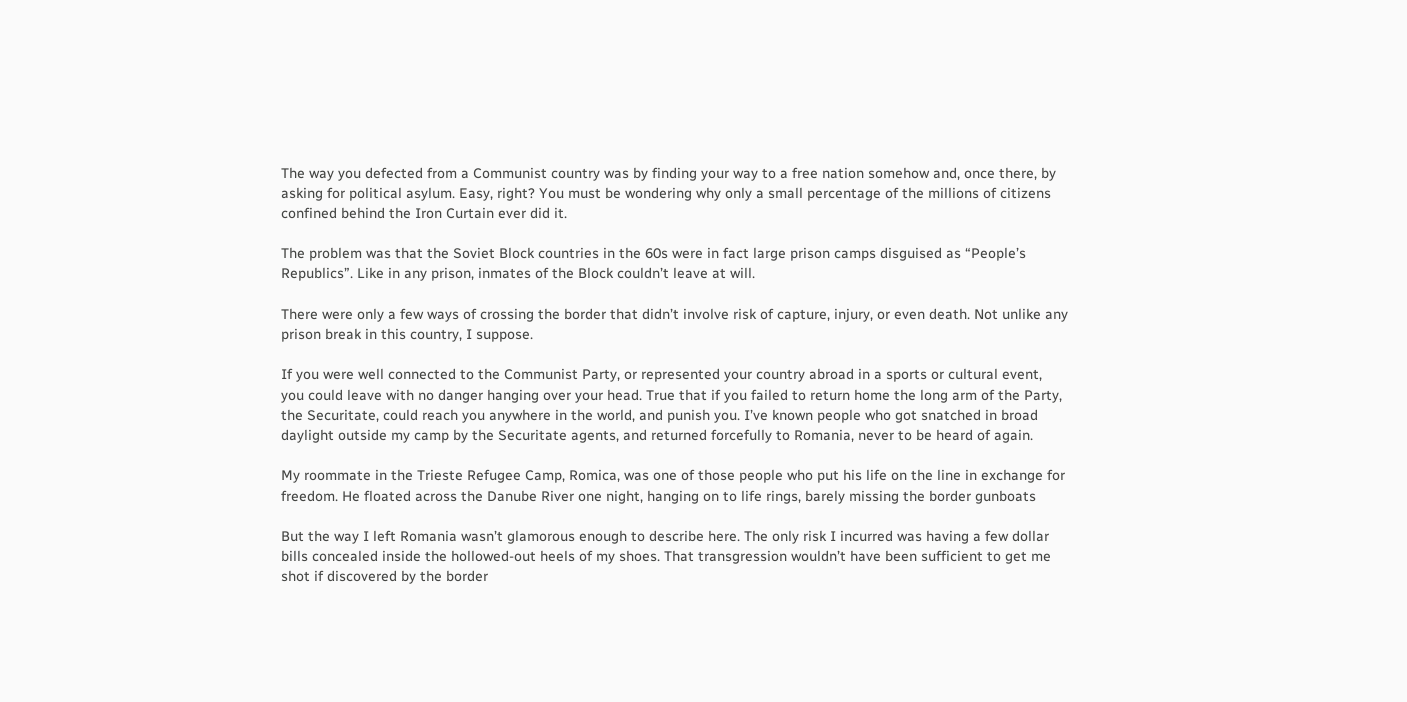The way you defected from a Communist country was by finding your way to a free nation somehow and, once there, by asking for political asylum. Easy, right? You must be wondering why only a small percentage of the millions of citizens confined behind the Iron Curtain ever did it.

The problem was that the Soviet Block countries in the 60s were in fact large prison camps disguised as “People’s Republics”. Like in any prison, inmates of the Block couldn’t leave at will.

There were only a few ways of crossing the border that didn’t involve risk of capture, injury, or even death. Not unlike any prison break in this country, I suppose.

If you were well connected to the Communist Party, or represented your country abroad in a sports or cultural event, you could leave with no danger hanging over your head. True that if you failed to return home the long arm of the Party, the Securitate, could reach you anywhere in the world, and punish you. I’ve known people who got snatched in broad daylight outside my camp by the Securitate agents, and returned forcefully to Romania, never to be heard of again.

My roommate in the Trieste Refugee Camp, Romica, was one of those people who put his life on the line in exchange for freedom. He floated across the Danube River one night, hanging on to life rings, barely missing the border gunboats

But the way I left Romania wasn’t glamorous enough to describe here. The only risk I incurred was having a few dollar bills concealed inside the hollowed-out heels of my shoes. That transgression wouldn’t have been sufficient to get me shot if discovered by the border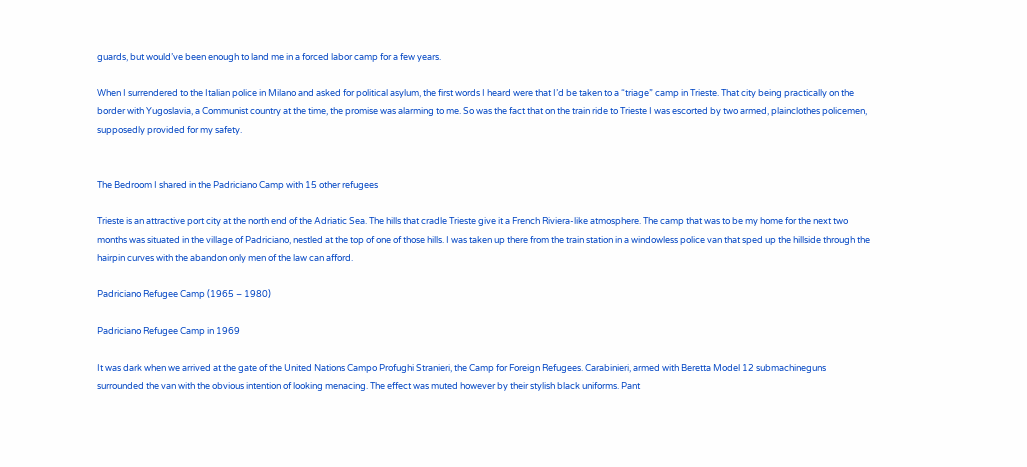guards, but would’ve been enough to land me in a forced labor camp for a few years.

When I surrendered to the Italian police in Milano and asked for political asylum, the first words I heard were that I’d be taken to a “triage” camp in Trieste. That city being practically on the border with Yugoslavia, a Communist country at the time, the promise was alarming to me. So was the fact that on the train ride to Trieste I was escorted by two armed, plainclothes policemen, supposedly provided for my safety.


The Bedroom I shared in the Padriciano Camp with 15 other refugees

Trieste is an attractive port city at the north end of the Adriatic Sea. The hills that cradle Trieste give it a French Riviera-like atmosphere. The camp that was to be my home for the next two months was situated in the village of Padriciano, nestled at the top of one of those hills. I was taken up there from the train station in a windowless police van that sped up the hillside through the hairpin curves with the abandon only men of the law can afford.

Padriciano Refugee Camp (1965 – 1980)

Padriciano Refugee Camp in 1969

It was dark when we arrived at the gate of the United Nations Campo Profughi Stranieri, the Camp for Foreign Refugees. Carabinieri, armed with Beretta Model 12 submachineguns surrounded the van with the obvious intention of looking menacing. The effect was muted however by their stylish black uniforms. Pant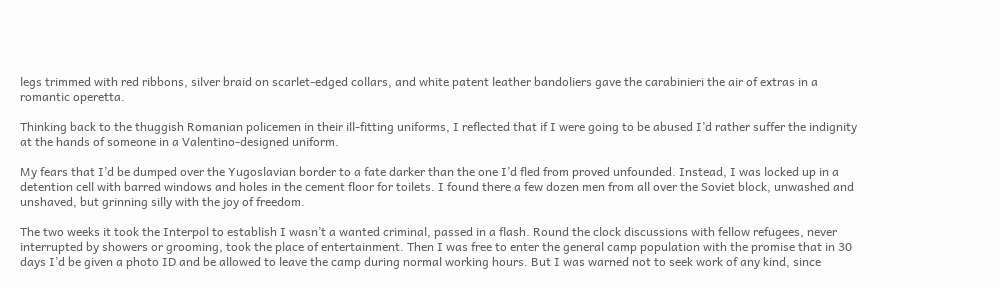legs trimmed with red ribbons, silver braid on scarlet-edged collars, and white patent leather bandoliers gave the carabinieri the air of extras in a romantic operetta.

Thinking back to the thuggish Romanian policemen in their ill-fitting uniforms, I reflected that if I were going to be abused I’d rather suffer the indignity at the hands of someone in a Valentino-designed uniform.

My fears that I’d be dumped over the Yugoslavian border to a fate darker than the one I’d fled from proved unfounded. Instead, I was locked up in a detention cell with barred windows and holes in the cement floor for toilets. I found there a few dozen men from all over the Soviet block, unwashed and unshaved, but grinning silly with the joy of freedom.

The two weeks it took the Interpol to establish I wasn’t a wanted criminal, passed in a flash. Round the clock discussions with fellow refugees, never interrupted by showers or grooming, took the place of entertainment. Then I was free to enter the general camp population with the promise that in 30 days I’d be given a photo ID and be allowed to leave the camp during normal working hours. But I was warned not to seek work of any kind, since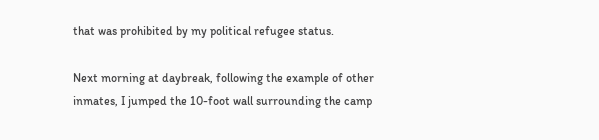that was prohibited by my political refugee status.

Next morning at daybreak, following the example of other inmates, I jumped the 10-foot wall surrounding the camp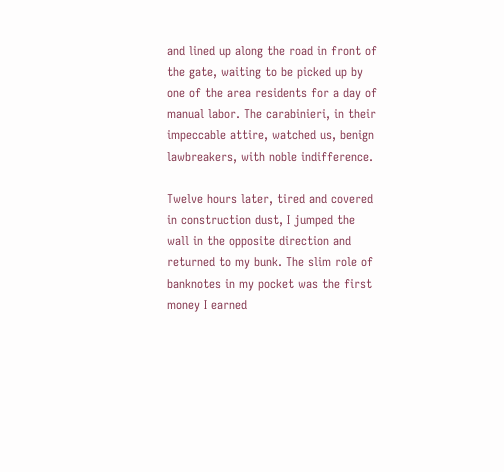and lined up along the road in front of the gate, waiting to be picked up by one of the area residents for a day of manual labor. The carabinieri, in their impeccable attire, watched us, benign lawbreakers, with noble indifference.

Twelve hours later, tired and covered in construction dust, I jumped the wall in the opposite direction and returned to my bunk. The slim role of banknotes in my pocket was the first money I earned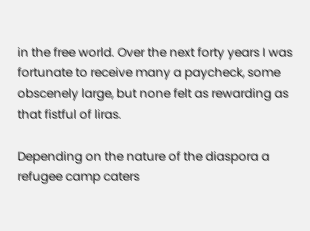in the free world. Over the next forty years I was fortunate to receive many a paycheck, some obscenely large, but none felt as rewarding as that fistful of liras.

Depending on the nature of the diaspora a refugee camp caters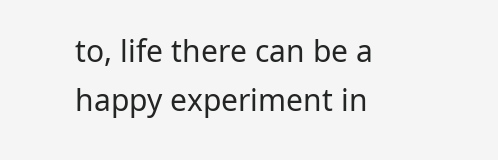to, life there can be a happy experiment in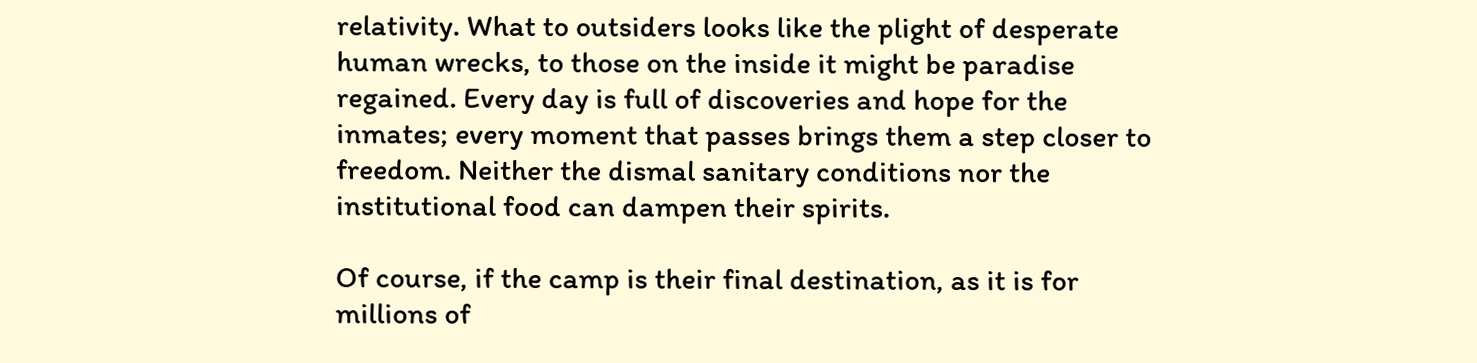relativity. What to outsiders looks like the plight of desperate human wrecks, to those on the inside it might be paradise regained. Every day is full of discoveries and hope for the inmates; every moment that passes brings them a step closer to freedom. Neither the dismal sanitary conditions nor the institutional food can dampen their spirits.

Of course, if the camp is their final destination, as it is for millions of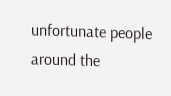unfortunate people around the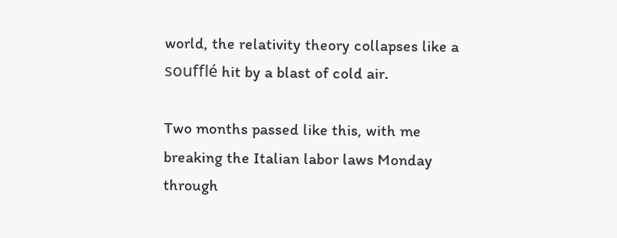world, the relativity theory collapses like a soufflé hit by a blast of cold air.

Two months passed like this, with me breaking the Italian labor laws Monday through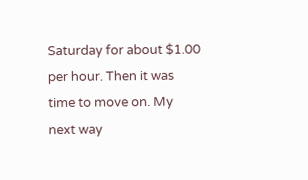Saturday for about $1.00 per hour. Then it was time to move on. My next way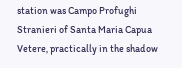station was Campo Profughi Stranieri of Santa Maria Capua Vetere, practically in the shadow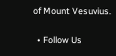of Mount Vesuvius.

  • Follow Us